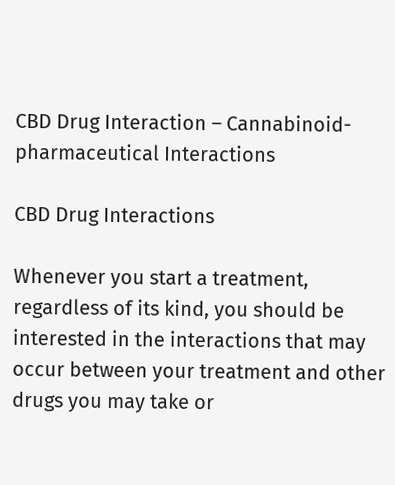CBD Drug Interaction – Cannabinoid-pharmaceutical Interactions

CBD Drug Interactions

Whenever you start a treatment, regardless of its kind, you should be interested in the interactions that may occur between your treatment and other drugs you may take or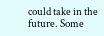could take in the future. Some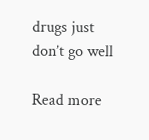drugs just don’t go well

Read more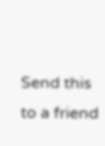Send this to a friend